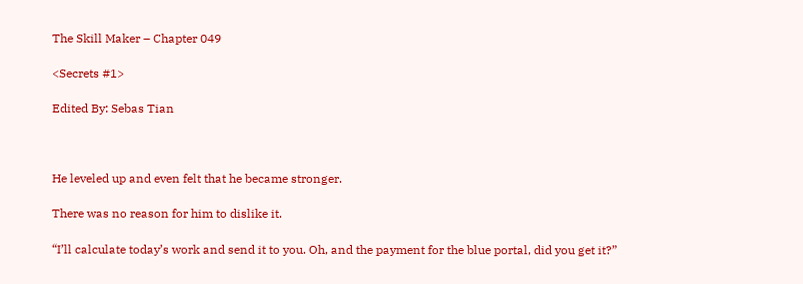The Skill Maker – Chapter 049

<Secrets #1>

Edited By: Sebas Tian



He leveled up and even felt that he became stronger.

There was no reason for him to dislike it.

“I’ll calculate today’s work and send it to you. Oh, and the payment for the blue portal, did you get it?”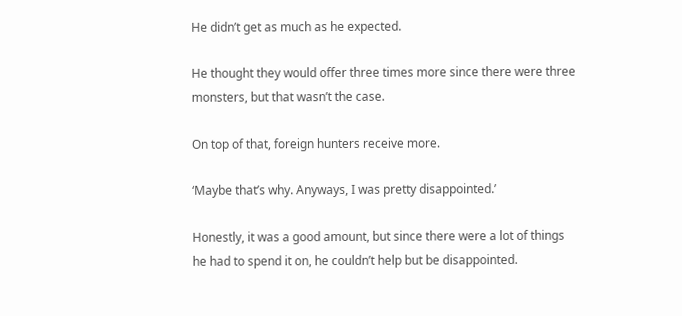He didn’t get as much as he expected.

He thought they would offer three times more since there were three monsters, but that wasn’t the case.

On top of that, foreign hunters receive more.

‘Maybe that’s why. Anyways, I was pretty disappointed.’

Honestly, it was a good amount, but since there were a lot of things he had to spend it on, he couldn’t help but be disappointed.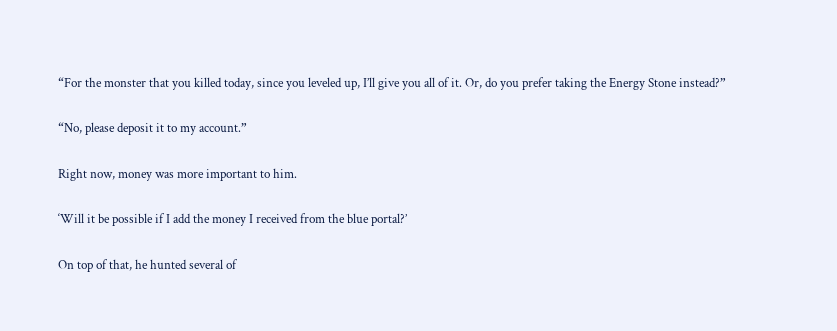“For the monster that you killed today, since you leveled up, I’ll give you all of it. Or, do you prefer taking the Energy Stone instead?”

“No, please deposit it to my account.”

Right now, money was more important to him.

‘Will it be possible if I add the money I received from the blue portal?’

On top of that, he hunted several of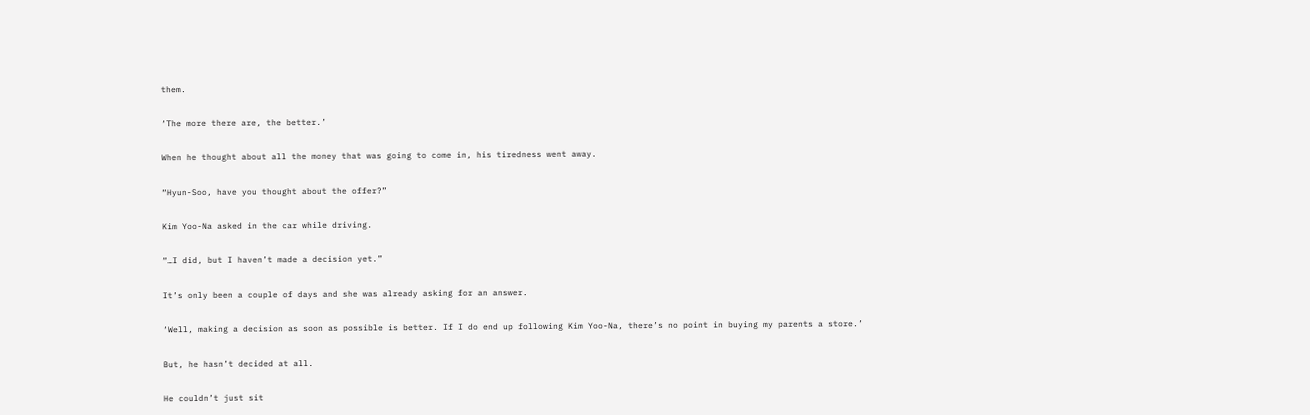them.

‘The more there are, the better.’

When he thought about all the money that was going to come in, his tiredness went away.

“Hyun-Soo, have you thought about the offer?”

Kim Yoo-Na asked in the car while driving.

“…I did, but I haven’t made a decision yet.”

It’s only been a couple of days and she was already asking for an answer.

‘Well, making a decision as soon as possible is better. If I do end up following Kim Yoo-Na, there’s no point in buying my parents a store.’

But, he hasn’t decided at all.

He couldn’t just sit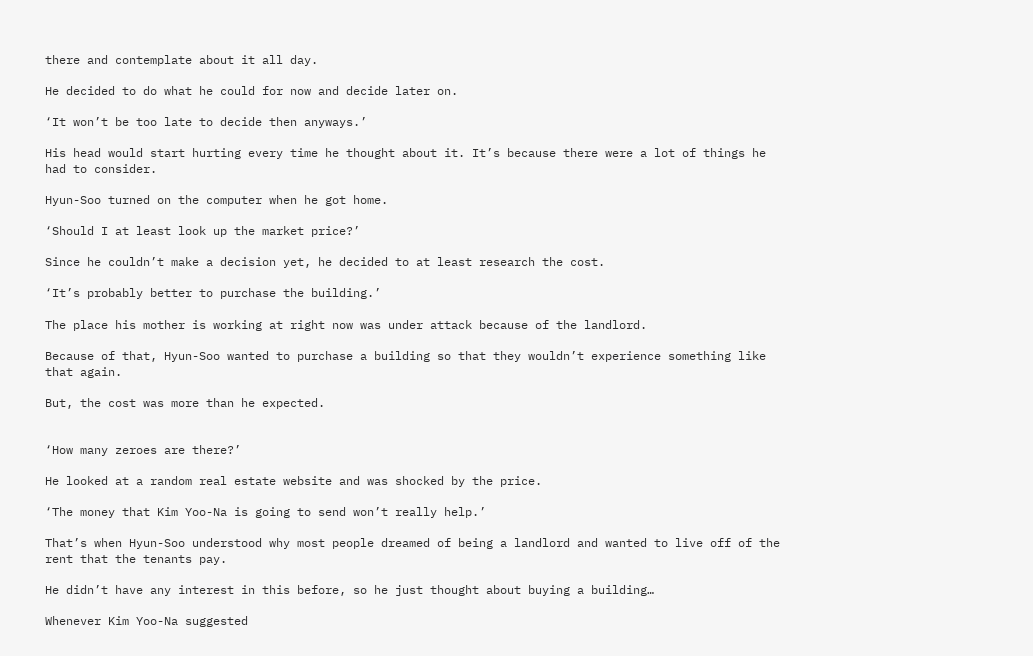there and contemplate about it all day.

He decided to do what he could for now and decide later on.

‘It won’t be too late to decide then anyways.’

His head would start hurting every time he thought about it. It’s because there were a lot of things he had to consider.

Hyun-Soo turned on the computer when he got home.

‘Should I at least look up the market price?’

Since he couldn’t make a decision yet, he decided to at least research the cost.

‘It’s probably better to purchase the building.’

The place his mother is working at right now was under attack because of the landlord.

Because of that, Hyun-Soo wanted to purchase a building so that they wouldn’t experience something like that again.

But, the cost was more than he expected.


‘How many zeroes are there?’

He looked at a random real estate website and was shocked by the price.

‘The money that Kim Yoo-Na is going to send won’t really help.’

That’s when Hyun-Soo understood why most people dreamed of being a landlord and wanted to live off of the rent that the tenants pay.

He didn’t have any interest in this before, so he just thought about buying a building…

Whenever Kim Yoo-Na suggested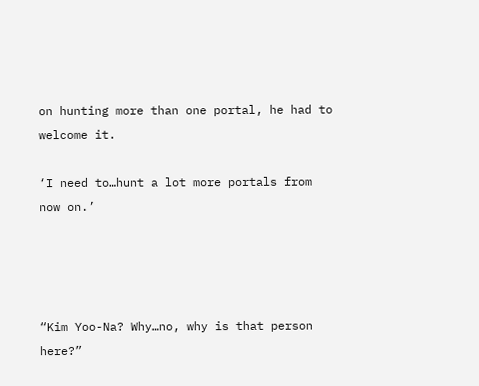on hunting more than one portal, he had to welcome it.

‘I need to…hunt a lot more portals from now on.’




“Kim Yoo-Na? Why…no, why is that person here?”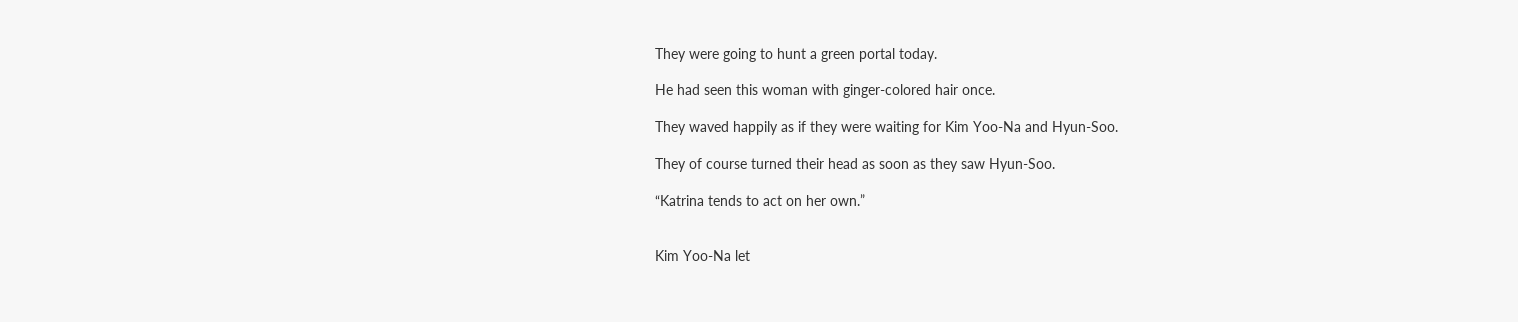They were going to hunt a green portal today.

He had seen this woman with ginger-colored hair once.

They waved happily as if they were waiting for Kim Yoo-Na and Hyun-Soo.

They of course turned their head as soon as they saw Hyun-Soo.

“Katrina tends to act on her own.”


Kim Yoo-Na let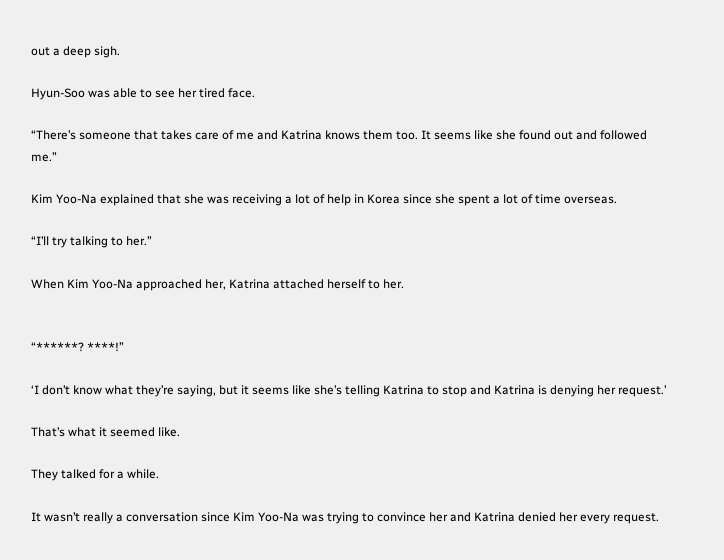out a deep sigh.

Hyun-Soo was able to see her tired face.

“There’s someone that takes care of me and Katrina knows them too. It seems like she found out and followed me.”

Kim Yoo-Na explained that she was receiving a lot of help in Korea since she spent a lot of time overseas.

“I’ll try talking to her.”

When Kim Yoo-Na approached her, Katrina attached herself to her.


“******? ****!”

‘I don’t know what they’re saying, but it seems like she’s telling Katrina to stop and Katrina is denying her request.’

That’s what it seemed like.

They talked for a while.

It wasn’t really a conversation since Kim Yoo-Na was trying to convince her and Katrina denied her every request.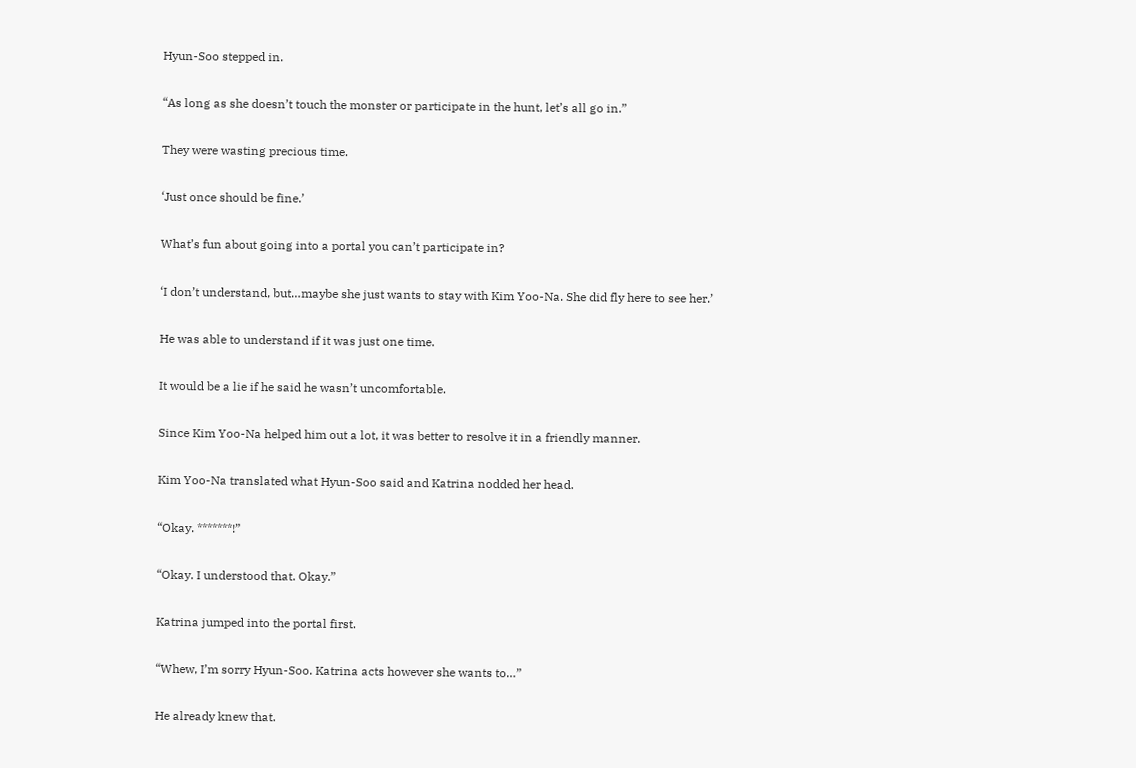Hyun-Soo stepped in.

“As long as she doesn’t touch the monster or participate in the hunt, let’s all go in.”

They were wasting precious time.

‘Just once should be fine.’

What’s fun about going into a portal you can’t participate in?

‘I don’t understand, but…maybe she just wants to stay with Kim Yoo-Na. She did fly here to see her.’

He was able to understand if it was just one time.

It would be a lie if he said he wasn’t uncomfortable.

Since Kim Yoo-Na helped him out a lot, it was better to resolve it in a friendly manner.

Kim Yoo-Na translated what Hyun-Soo said and Katrina nodded her head.

“Okay. *******!”

“Okay. I understood that. Okay.”

Katrina jumped into the portal first.

“Whew, I’m sorry Hyun-Soo. Katrina acts however she wants to…”

He already knew that.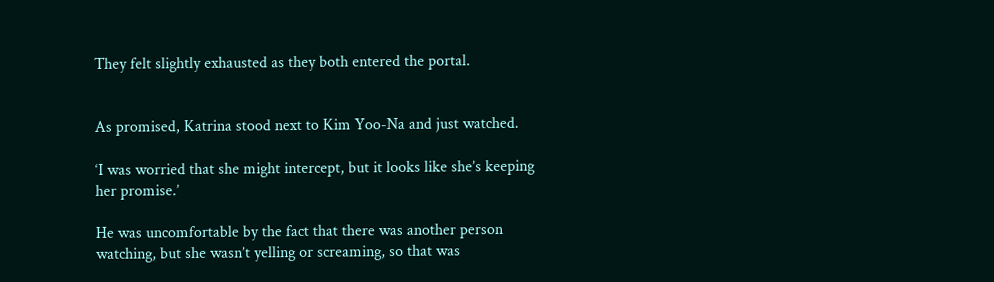They felt slightly exhausted as they both entered the portal.


As promised, Katrina stood next to Kim Yoo-Na and just watched.

‘I was worried that she might intercept, but it looks like she’s keeping her promise.’

He was uncomfortable by the fact that there was another person watching, but she wasn’t yelling or screaming, so that was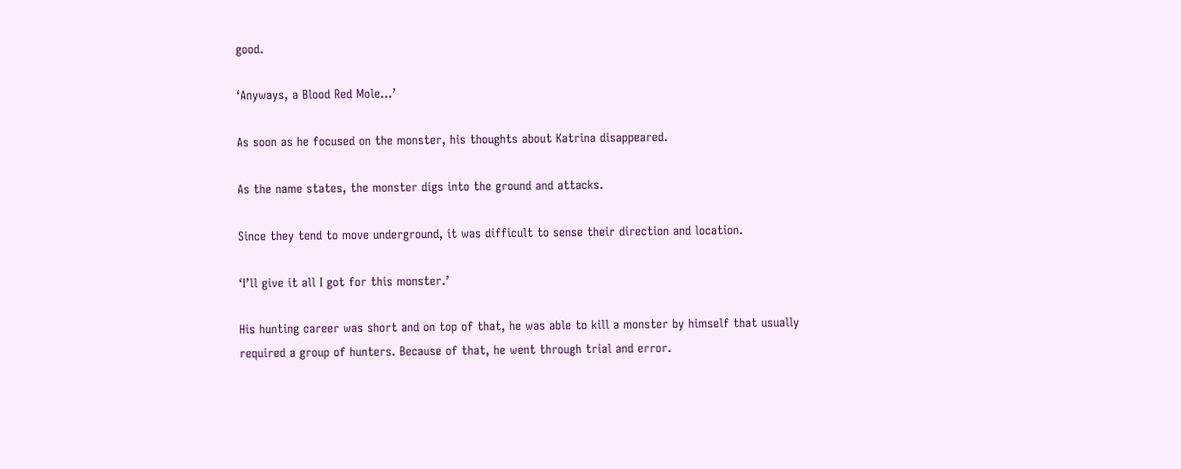good.

‘Anyways, a Blood Red Mole…’

As soon as he focused on the monster, his thoughts about Katrina disappeared.

As the name states, the monster digs into the ground and attacks.

Since they tend to move underground, it was difficult to sense their direction and location.

‘I’ll give it all I got for this monster.’

His hunting career was short and on top of that, he was able to kill a monster by himself that usually required a group of hunters. Because of that, he went through trial and error.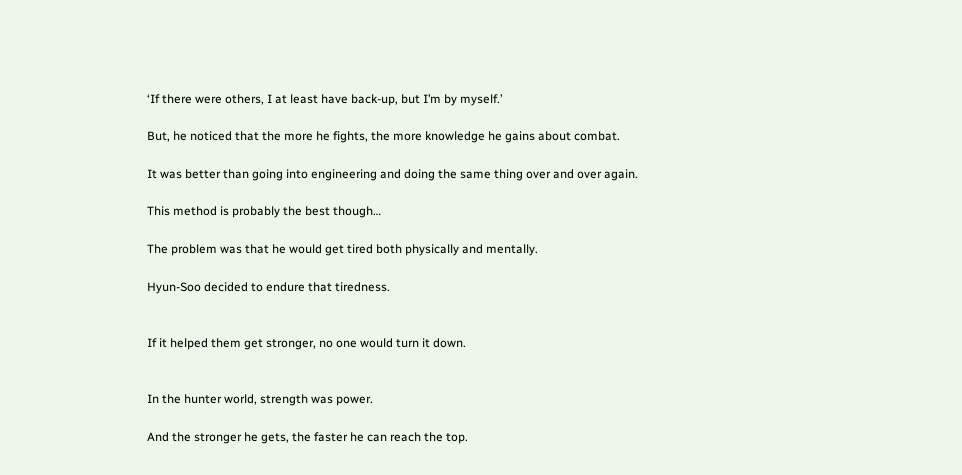‘If there were others, I at least have back-up, but I’m by myself.’

But, he noticed that the more he fights, the more knowledge he gains about combat.

It was better than going into engineering and doing the same thing over and over again.

This method is probably the best though…

The problem was that he would get tired both physically and mentally.

Hyun-Soo decided to endure that tiredness.


If it helped them get stronger, no one would turn it down.


In the hunter world, strength was power.

And the stronger he gets, the faster he can reach the top.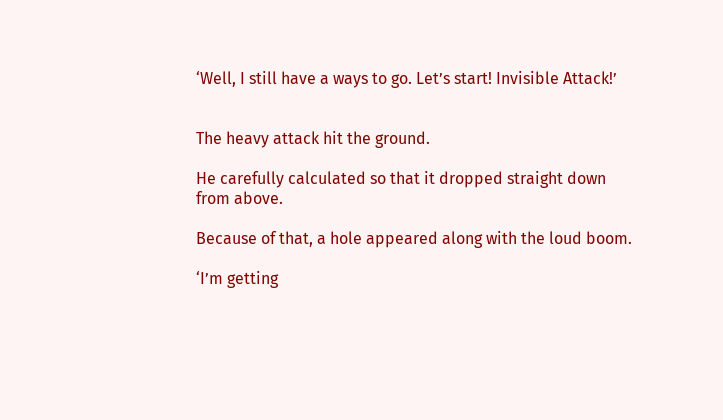‘Well, I still have a ways to go. Let’s start! Invisible Attack!’


The heavy attack hit the ground.

He carefully calculated so that it dropped straight down from above.

Because of that, a hole appeared along with the loud boom.

‘I’m getting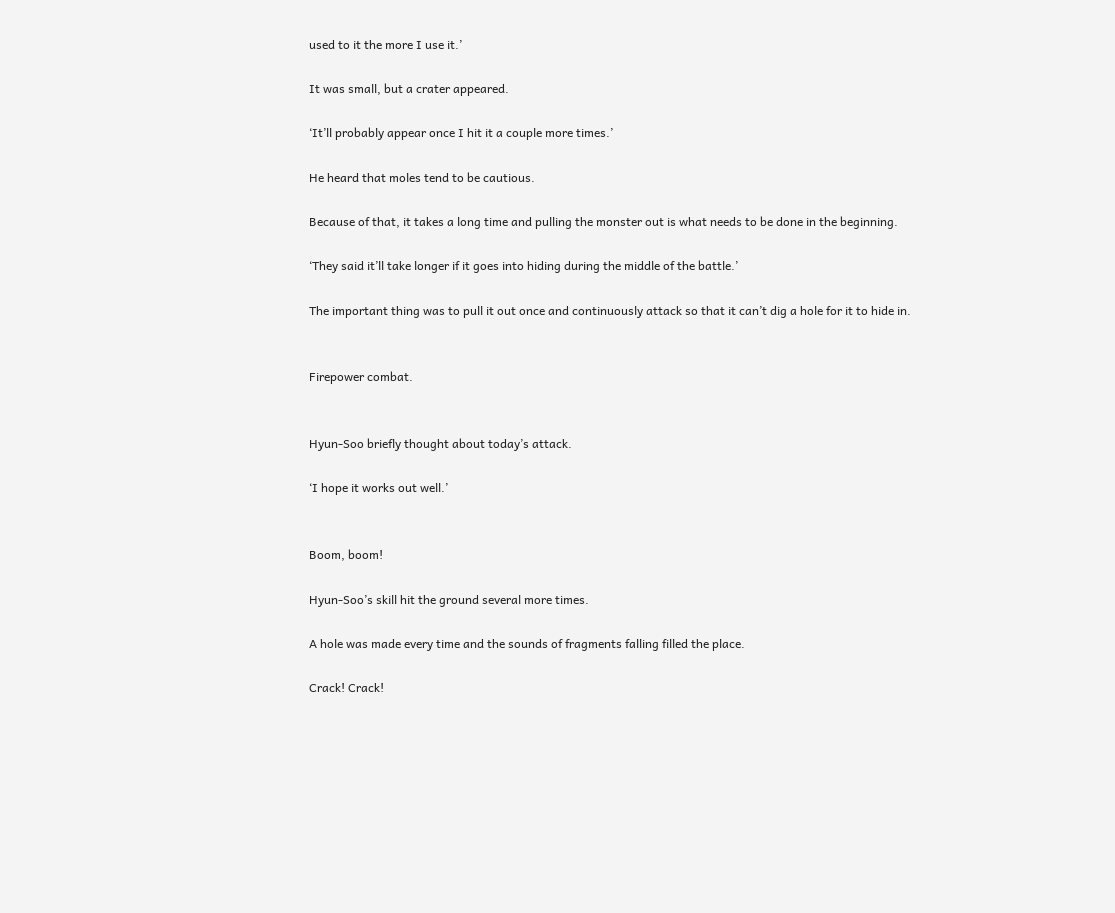used to it the more I use it.’

It was small, but a crater appeared.

‘It’ll probably appear once I hit it a couple more times.’

He heard that moles tend to be cautious.

Because of that, it takes a long time and pulling the monster out is what needs to be done in the beginning.

‘They said it’ll take longer if it goes into hiding during the middle of the battle.’

The important thing was to pull it out once and continuously attack so that it can’t dig a hole for it to hide in.


Firepower combat.


Hyun-Soo briefly thought about today’s attack.

‘I hope it works out well.’


Boom, boom!

Hyun-Soo’s skill hit the ground several more times.

A hole was made every time and the sounds of fragments falling filled the place.

Crack! Crack!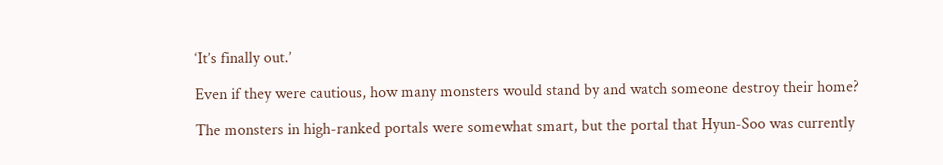‘It’s finally out.’

Even if they were cautious, how many monsters would stand by and watch someone destroy their home?

The monsters in high-ranked portals were somewhat smart, but the portal that Hyun-Soo was currently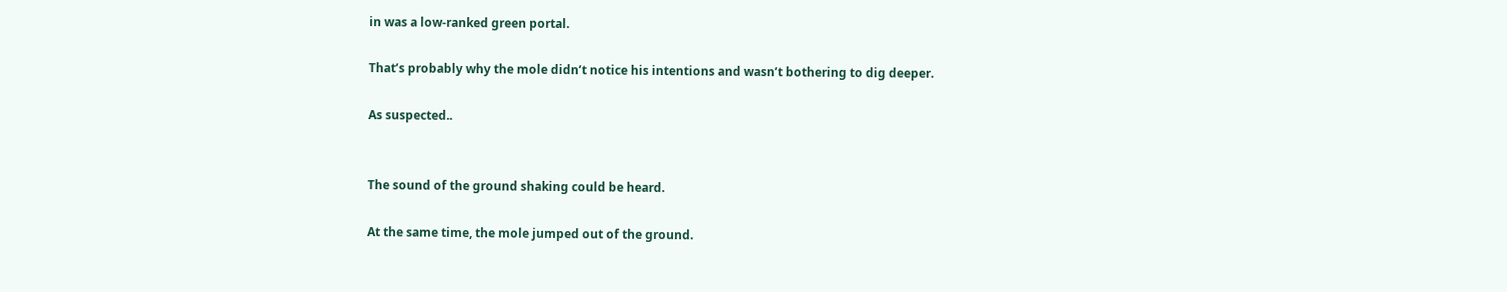in was a low-ranked green portal.

That’s probably why the mole didn’t notice his intentions and wasn’t bothering to dig deeper.

As suspected..


The sound of the ground shaking could be heard.

At the same time, the mole jumped out of the ground.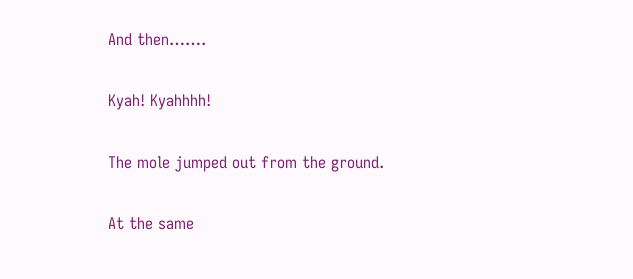And then…….

Kyah! Kyahhhh!

The mole jumped out from the ground.

At the same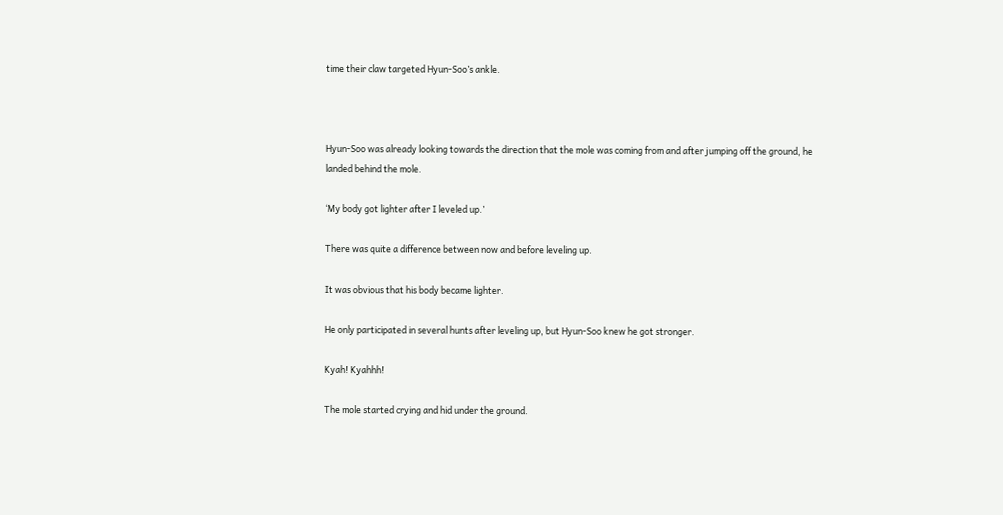time their claw targeted Hyun-Soo’s ankle.



Hyun-Soo was already looking towards the direction that the mole was coming from and after jumping off the ground, he landed behind the mole.

‘My body got lighter after I leveled up.’

There was quite a difference between now and before leveling up.

It was obvious that his body became lighter.

He only participated in several hunts after leveling up, but Hyun-Soo knew he got stronger.

Kyah! Kyahhh!

The mole started crying and hid under the ground.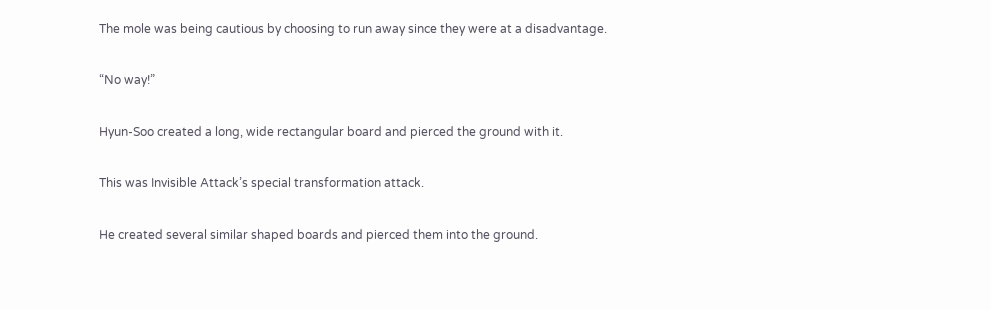The mole was being cautious by choosing to run away since they were at a disadvantage.

“No way!”

Hyun-Soo created a long, wide rectangular board and pierced the ground with it.

This was Invisible Attack’s special transformation attack.

He created several similar shaped boards and pierced them into the ground.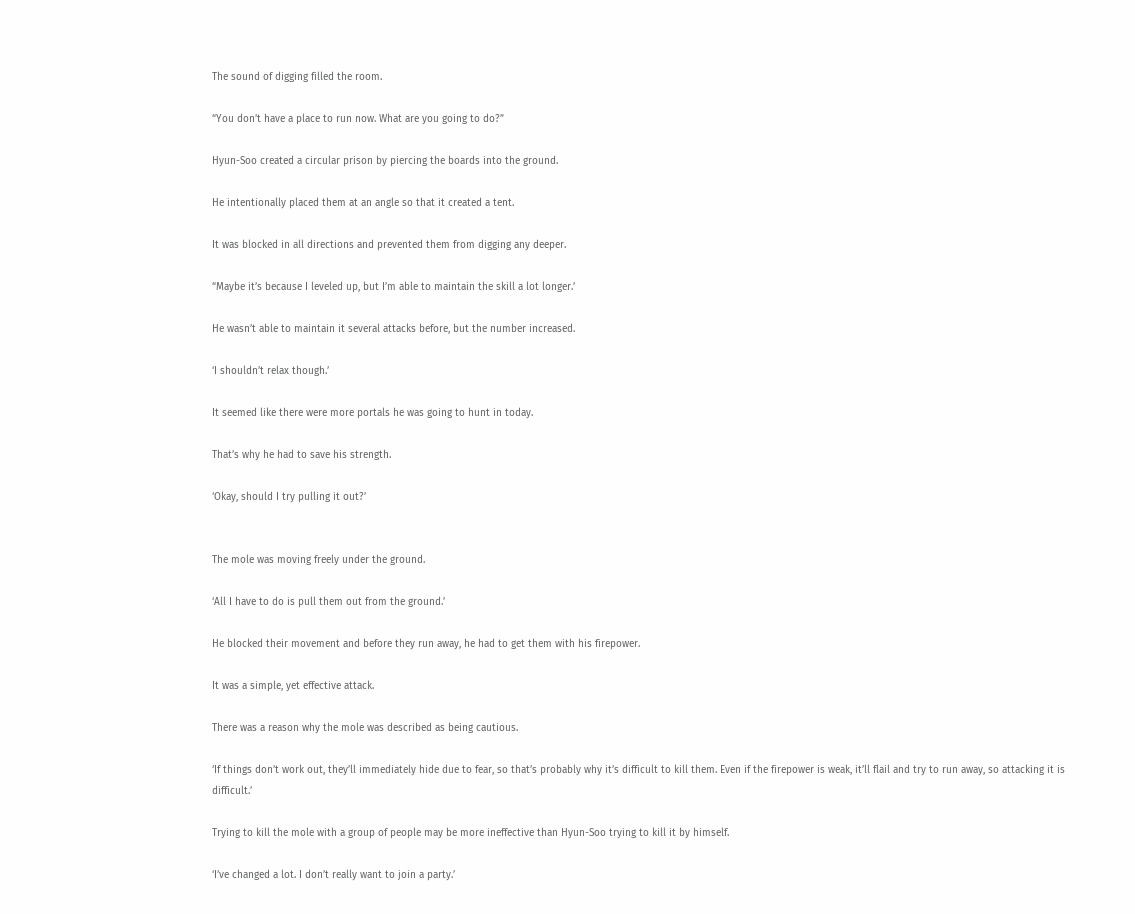The sound of digging filled the room.

“You don’t have a place to run now. What are you going to do?”

Hyun-Soo created a circular prison by piercing the boards into the ground.

He intentionally placed them at an angle so that it created a tent.

It was blocked in all directions and prevented them from digging any deeper.

“Maybe it’s because I leveled up, but I’m able to maintain the skill a lot longer.’

He wasn’t able to maintain it several attacks before, but the number increased.

‘I shouldn’t relax though.’

It seemed like there were more portals he was going to hunt in today.

That’s why he had to save his strength.

‘Okay, should I try pulling it out?’


The mole was moving freely under the ground.

‘All I have to do is pull them out from the ground.’

He blocked their movement and before they run away, he had to get them with his firepower.

It was a simple, yet effective attack.

There was a reason why the mole was described as being cautious.

‘If things don’t work out, they’ll immediately hide due to fear, so that’s probably why it’s difficult to kill them. Even if the firepower is weak, it’ll flail and try to run away, so attacking it is difficult.’

Trying to kill the mole with a group of people may be more ineffective than Hyun-Soo trying to kill it by himself.

‘I’ve changed a lot. I don’t really want to join a party.’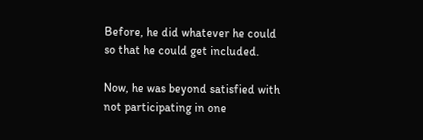Before, he did whatever he could so that he could get included.

Now, he was beyond satisfied with not participating in one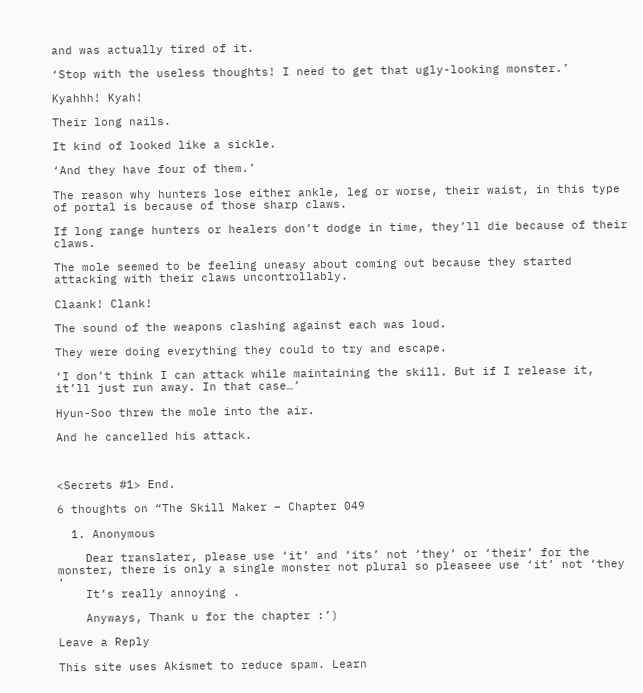and was actually tired of it.

‘Stop with the useless thoughts! I need to get that ugly-looking monster.’

Kyahhh! Kyah!

Their long nails.

It kind of looked like a sickle.

‘And they have four of them.’

The reason why hunters lose either ankle, leg or worse, their waist, in this type of portal is because of those sharp claws.

If long range hunters or healers don’t dodge in time, they’ll die because of their claws.

The mole seemed to be feeling uneasy about coming out because they started attacking with their claws uncontrollably.

Claank! Clank!

The sound of the weapons clashing against each was loud.

They were doing everything they could to try and escape.

‘I don’t think I can attack while maintaining the skill. But if I release it, it’ll just run away. In that case…’

Hyun-Soo threw the mole into the air.

And he cancelled his attack.



<Secrets #1> End.

6 thoughts on “The Skill Maker – Chapter 049

  1. Anonymous

    Dear translater, please use ‘it’ and ‘its’ not ‘they’ or ‘their’ for the monster, there is only a single monster not plural so pleaseee use ‘it’ not ‘they ‘
    It’s really annoying .

    Anyways, Thank u for the chapter :’)

Leave a Reply

This site uses Akismet to reduce spam. Learn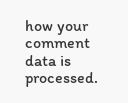how your comment data is processed.